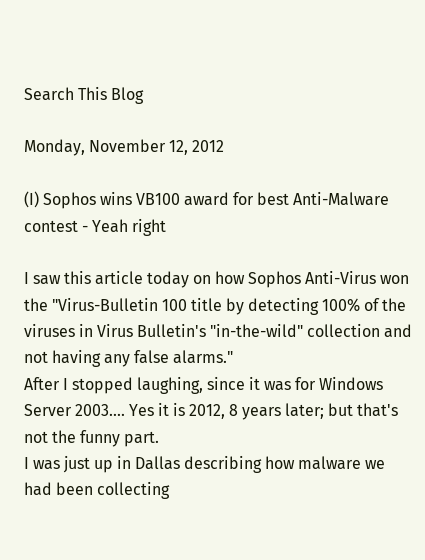Search This Blog

Monday, November 12, 2012

(I) Sophos wins VB100 award for best Anti-Malware contest - Yeah right

I saw this article today on how Sophos Anti-Virus won the "Virus-Bulletin 100 title by detecting 100% of the viruses in Virus Bulletin's "in-the-wild" collection and not having any false alarms."
After I stopped laughing, since it was for Windows Server 2003.... Yes it is 2012, 8 years later; but that's not the funny part.
I was just up in Dallas describing how malware we had been collecting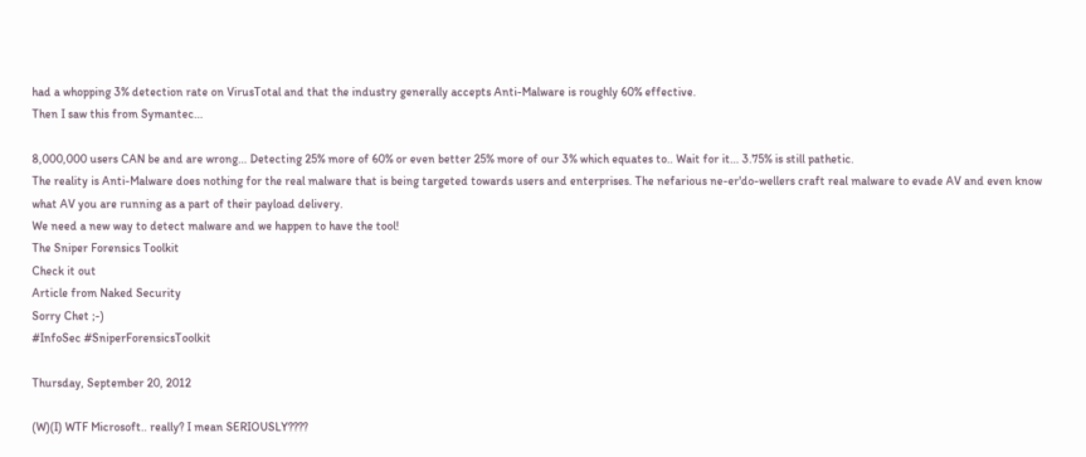had a whopping 3% detection rate on VirusTotal and that the industry generally accepts Anti-Malware is roughly 60% effective.
Then I saw this from Symantec...

8,000,000 users CAN be and are wrong... Detecting 25% more of 60% or even better 25% more of our 3% which equates to.. Wait for it... 3.75% is still pathetic.
The reality is Anti-Malware does nothing for the real malware that is being targeted towards users and enterprises. The nefarious ne-er'do-wellers craft real malware to evade AV and even know what AV you are running as a part of their payload delivery.
We need a new way to detect malware and we happen to have the tool!
The Sniper Forensics Toolkit
Check it out
Article from Naked Security
Sorry Chet ;-)
#InfoSec #SniperForensicsToolkit

Thursday, September 20, 2012

(W)(I) WTF Microsoft.. really? I mean SERIOUSLY????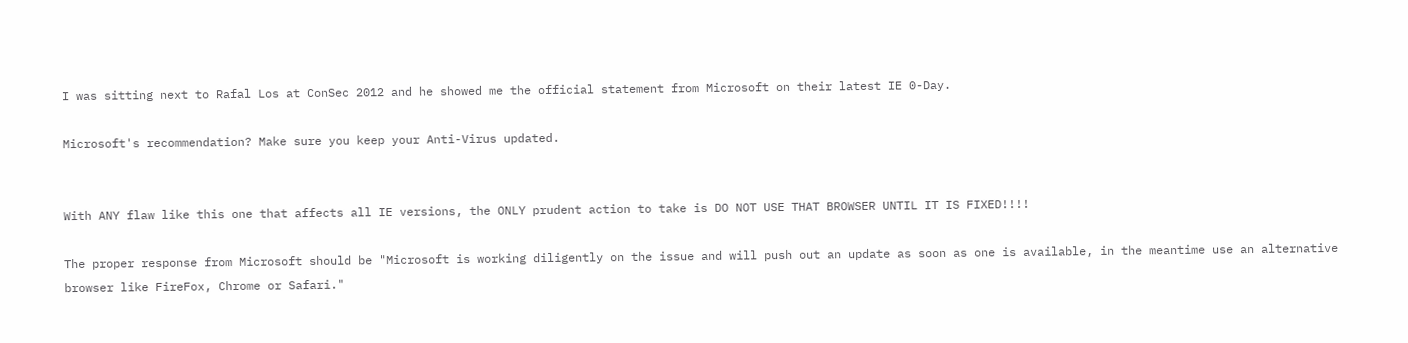I was sitting next to Rafal Los at ConSec 2012 and he showed me the official statement from Microsoft on their latest IE 0-Day.

Microsoft's recommendation? Make sure you keep your Anti-Virus updated.


With ANY flaw like this one that affects all IE versions, the ONLY prudent action to take is DO NOT USE THAT BROWSER UNTIL IT IS FIXED!!!!

The proper response from Microsoft should be "Microsoft is working diligently on the issue and will push out an update as soon as one is available, in the meantime use an alternative browser like FireFox, Chrome or Safari."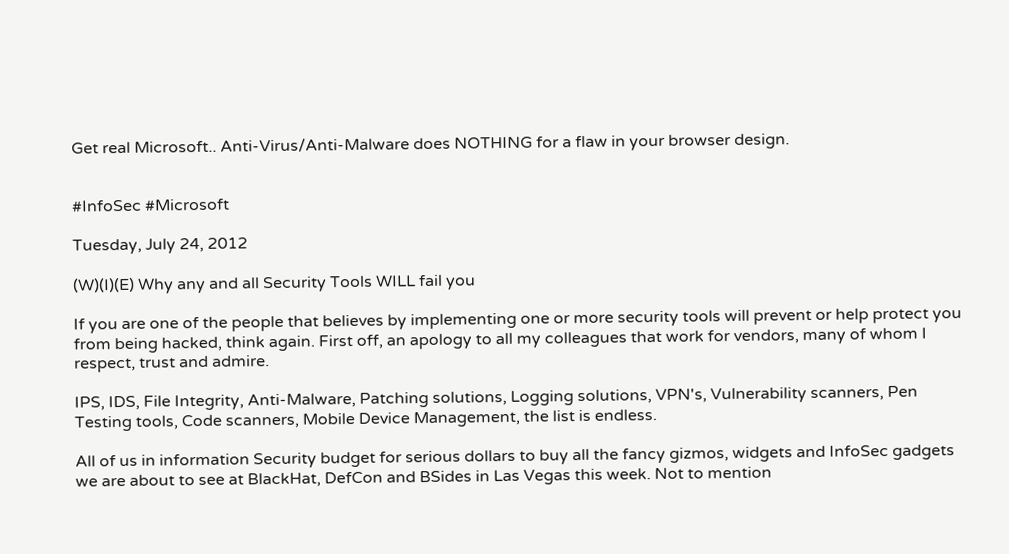Get real Microsoft.. Anti-Virus/Anti-Malware does NOTHING for a flaw in your browser design.


#InfoSec #Microsoft

Tuesday, July 24, 2012

(W)(I)(E) Why any and all Security Tools WILL fail you

If you are one of the people that believes by implementing one or more security tools will prevent or help protect you from being hacked, think again. First off, an apology to all my colleagues that work for vendors, many of whom I respect, trust and admire.

IPS, IDS, File Integrity, Anti-Malware, Patching solutions, Logging solutions, VPN's, Vulnerability scanners, Pen Testing tools, Code scanners, Mobile Device Management, the list is endless.

All of us in information Security budget for serious dollars to buy all the fancy gizmos, widgets and InfoSec gadgets we are about to see at BlackHat, DefCon and BSides in Las Vegas this week. Not to mention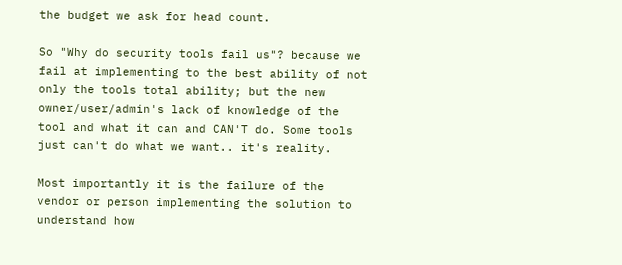the budget we ask for head count.

So "Why do security tools fail us"? because we fail at implementing to the best ability of not only the tools total ability; but the new owner/user/admin's lack of knowledge of the tool and what it can and CAN'T do. Some tools just can't do what we want.. it's reality.

Most importantly it is the failure of the vendor or person implementing the solution to understand how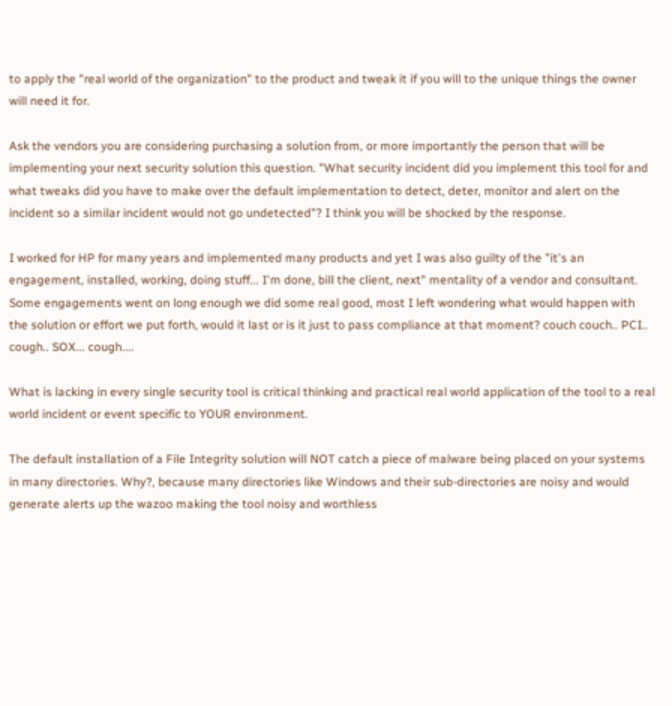to apply the "real world of the organization" to the product and tweak it if you will to the unique things the owner will need it for.

Ask the vendors you are considering purchasing a solution from, or more importantly the person that will be implementing your next security solution this question. "What security incident did you implement this tool for and what tweaks did you have to make over the default implementation to detect, deter, monitor and alert on the incident so a similar incident would not go undetected"? I think you will be shocked by the response.

I worked for HP for many years and implemented many products and yet I was also guilty of the "it's an engagement, installed, working, doing stuff... I'm done, bill the client, next" mentality of a vendor and consultant. Some engagements went on long enough we did some real good, most I left wondering what would happen with the solution or effort we put forth, would it last or is it just to pass compliance at that moment? couch couch.. PCI.. cough.. SOX... cough....

What is lacking in every single security tool is critical thinking and practical real world application of the tool to a real world incident or event specific to YOUR environment.

The default installation of a File Integrity solution will NOT catch a piece of malware being placed on your systems in many directories. Why?, because many directories like Windows and their sub-directories are noisy and would generate alerts up the wazoo making the tool noisy and worthless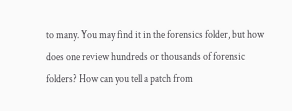to many. You may find it in the forensics folder, but how does one review hundreds or thousands of forensic folders? How can you tell a patch from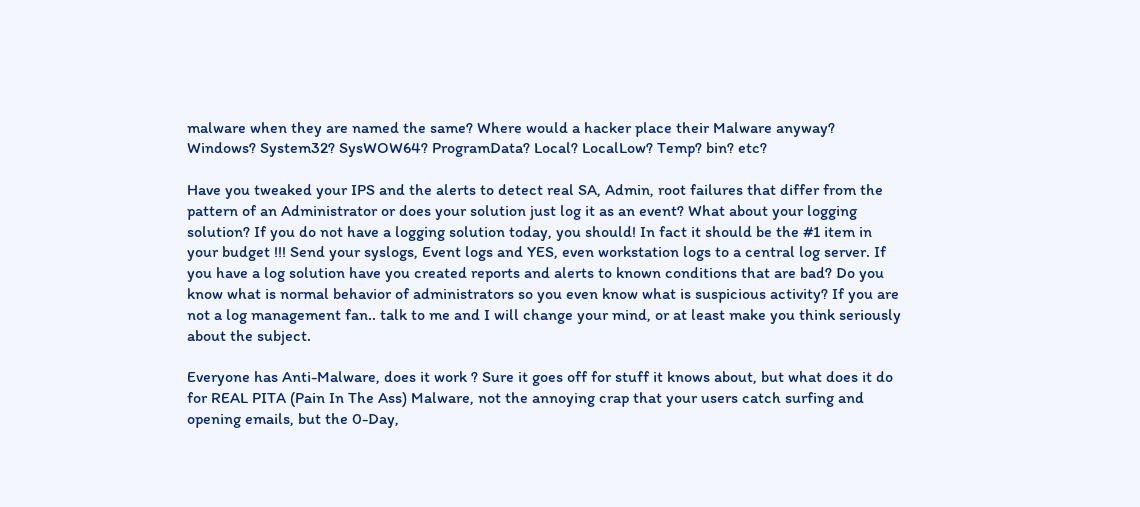malware when they are named the same? Where would a hacker place their Malware anyway? Windows? System32? SysWOW64? ProgramData? Local? LocalLow? Temp? bin? etc?

Have you tweaked your IPS and the alerts to detect real SA, Admin, root failures that differ from the pattern of an Administrator or does your solution just log it as an event? What about your logging solution? If you do not have a logging solution today, you should! In fact it should be the #1 item in your budget !!! Send your syslogs, Event logs and YES, even workstation logs to a central log server. If you have a log solution have you created reports and alerts to known conditions that are bad? Do you know what is normal behavior of administrators so you even know what is suspicious activity? If you are not a log management fan.. talk to me and I will change your mind, or at least make you think seriously about the subject.

Everyone has Anti-Malware, does it work ? Sure it goes off for stuff it knows about, but what does it do for REAL PITA (Pain In The Ass) Malware, not the annoying crap that your users catch surfing and opening emails, but the 0-Day,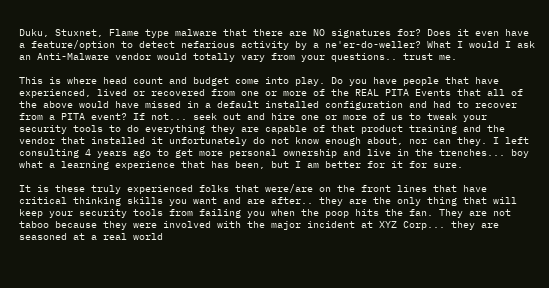Duku, Stuxnet, Flame type malware that there are NO signatures for? Does it even have a feature/option to detect nefarious activity by a ne'er-do-weller? What I would I ask an Anti-Malware vendor would totally vary from your questions.. trust me.

This is where head count and budget come into play. Do you have people that have experienced, lived or recovered from one or more of the REAL PITA Events that all of the above would have missed in a default installed configuration and had to recover from a PITA event? If not... seek out and hire one or more of us to tweak your security tools to do everything they are capable of that product training and the vendor that installed it unfortunately do not know enough about, nor can they. I left consulting 4 years ago to get more personal ownership and live in the trenches... boy what a learning experience that has been, but I am better for it for sure.

It is these truly experienced folks that were/are on the front lines that have critical thinking skills you want and are after.. they are the only thing that will keep your security tools from failing you when the poop hits the fan. They are not taboo because they were involved with the major incident at XYZ Corp... they are seasoned at a real world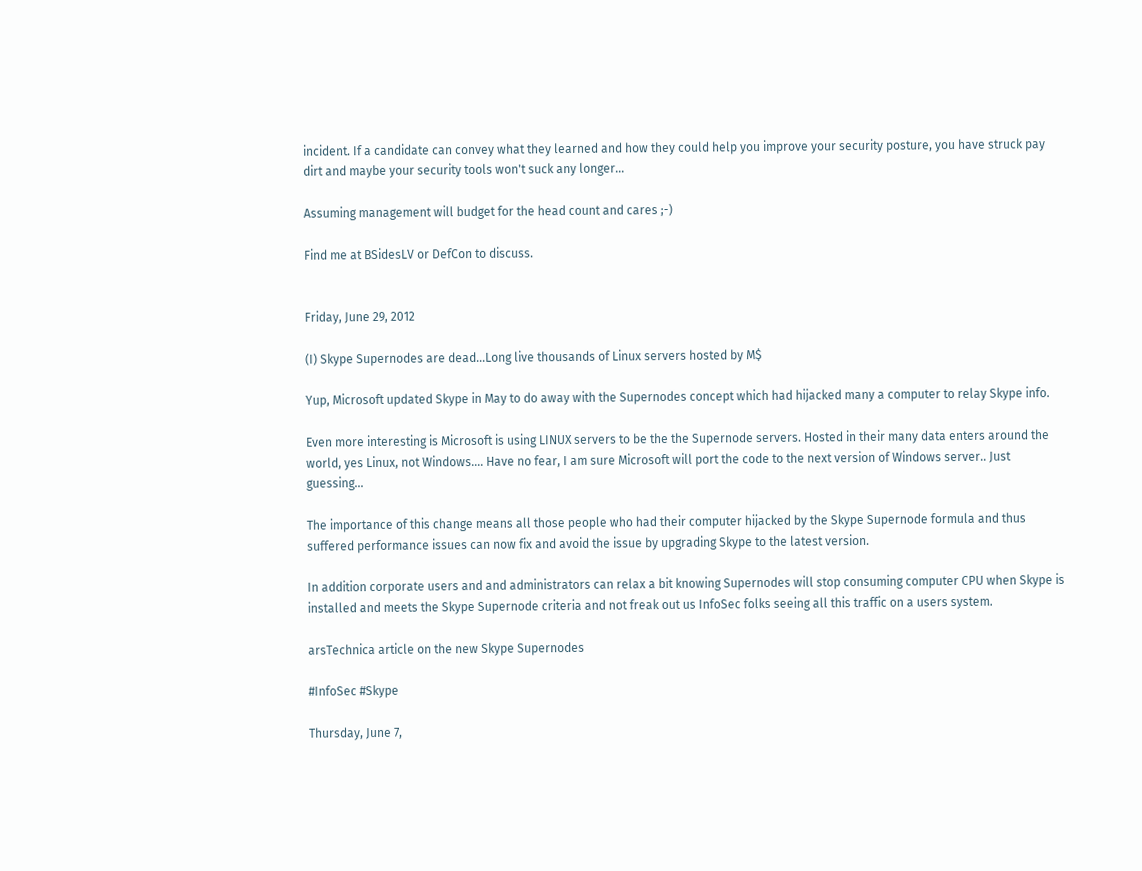incident. If a candidate can convey what they learned and how they could help you improve your security posture, you have struck pay dirt and maybe your security tools won't suck any longer...

Assuming management will budget for the head count and cares ;-)

Find me at BSidesLV or DefCon to discuss.


Friday, June 29, 2012

(I) Skype Supernodes are dead...Long live thousands of Linux servers hosted by M$

Yup, Microsoft updated Skype in May to do away with the Supernodes concept which had hijacked many a computer to relay Skype info.

Even more interesting is Microsoft is using LINUX servers to be the the Supernode servers. Hosted in their many data enters around the world, yes Linux, not Windows.... Have no fear, I am sure Microsoft will port the code to the next version of Windows server.. Just guessing...

The importance of this change means all those people who had their computer hijacked by the Skype Supernode formula and thus suffered performance issues can now fix and avoid the issue by upgrading Skype to the latest version.

In addition corporate users and and administrators can relax a bit knowing Supernodes will stop consuming computer CPU when Skype is installed and meets the Skype Supernode criteria and not freak out us InfoSec folks seeing all this traffic on a users system.

arsTechnica article on the new Skype Supernodes

#InfoSec #Skype

Thursday, June 7,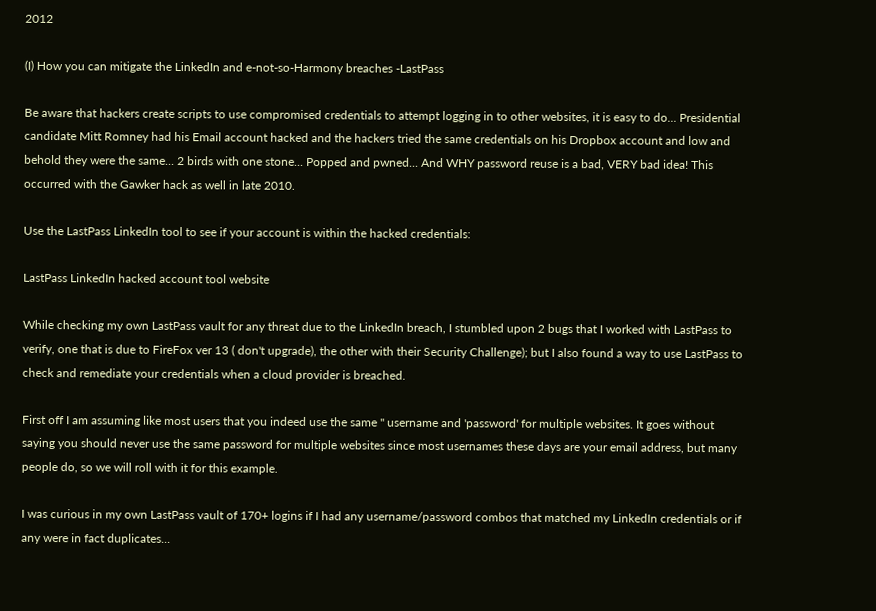2012

(I) How you can mitigate the LinkedIn and e-not-so-Harmony breaches -LastPass

Be aware that hackers create scripts to use compromised credentials to attempt logging in to other websites, it is easy to do... Presidential candidate Mitt Romney had his Email account hacked and the hackers tried the same credentials on his Dropbox account and low and behold they were the same... 2 birds with one stone... Popped and pwned... And WHY password reuse is a bad, VERY bad idea! This occurred with the Gawker hack as well in late 2010.

Use the LastPass LinkedIn tool to see if your account is within the hacked credentials:

LastPass LinkedIn hacked account tool website

While checking my own LastPass vault for any threat due to the LinkedIn breach, I stumbled upon 2 bugs that I worked with LastPass to verify, one that is due to FireFox ver 13 ( don't upgrade), the other with their Security Challenge); but I also found a way to use LastPass to check and remediate your credentials when a cloud provider is breached.

First off I am assuming like most users that you indeed use the same '' username and 'password' for multiple websites. It goes without saying you should never use the same password for multiple websites since most usernames these days are your email address, but many people do, so we will roll with it for this example.

I was curious in my own LastPass vault of 170+ logins if I had any username/password combos that matched my LinkedIn credentials or if any were in fact duplicates...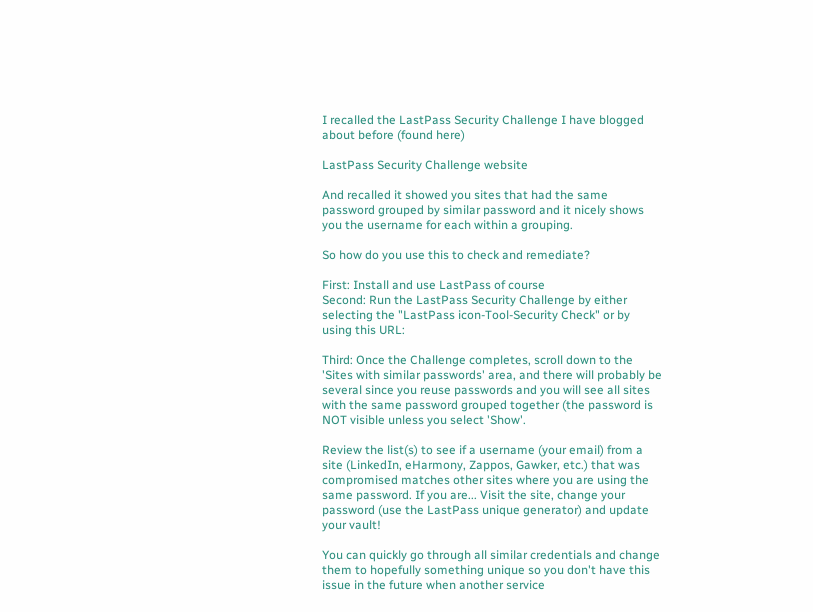I recalled the LastPass Security Challenge I have blogged about before (found here)

LastPass Security Challenge website

And recalled it showed you sites that had the same password grouped by similar password and it nicely shows you the username for each within a grouping.

So how do you use this to check and remediate?

First: Install and use LastPass of course
Second: Run the LastPass Security Challenge by either selecting the "LastPass icon-Tool-Security Check" or by using this URL:

Third: Once the Challenge completes, scroll down to the 'Sites with similar passwords' area, and there will probably be several since you reuse passwords and you will see all sites with the same password grouped together (the password is NOT visible unless you select 'Show'.

Review the list(s) to see if a username (your email) from a site (LinkedIn, eHarmony, Zappos, Gawker, etc.) that was compromised matches other sites where you are using the same password. If you are... Visit the site, change your password (use the LastPass unique generator) and update your vault!

You can quickly go through all similar credentials and change them to hopefully something unique so you don't have this issue in the future when another service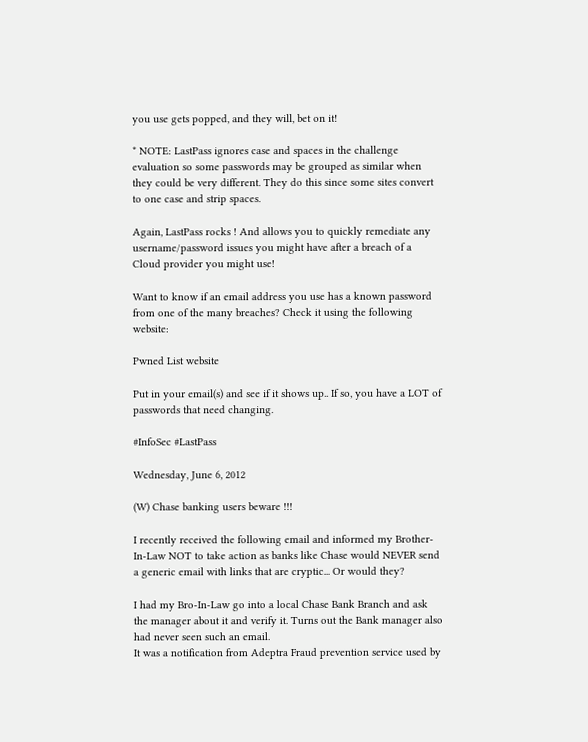you use gets popped, and they will, bet on it!

* NOTE: LastPass ignores case and spaces in the challenge evaluation so some passwords may be grouped as similar when they could be very different. They do this since some sites convert to one case and strip spaces.

Again, LastPass rocks ! And allows you to quickly remediate any username/password issues you might have after a breach of a Cloud provider you might use!

Want to know if an email address you use has a known password from one of the many breaches? Check it using the following website:

Pwned List website

Put in your email(s) and see if it shows up.. If so, you have a LOT of passwords that need changing.

#InfoSec #LastPass

Wednesday, June 6, 2012

(W) Chase banking users beware !!!

I recently received the following email and informed my Brother-In-Law NOT to take action as banks like Chase would NEVER send a generic email with links that are cryptic... Or would they?

I had my Bro-In-Law go into a local Chase Bank Branch and ask the manager about it and verify it. Turns out the Bank manager also had never seen such an email.
It was a notification from Adeptra Fraud prevention service used by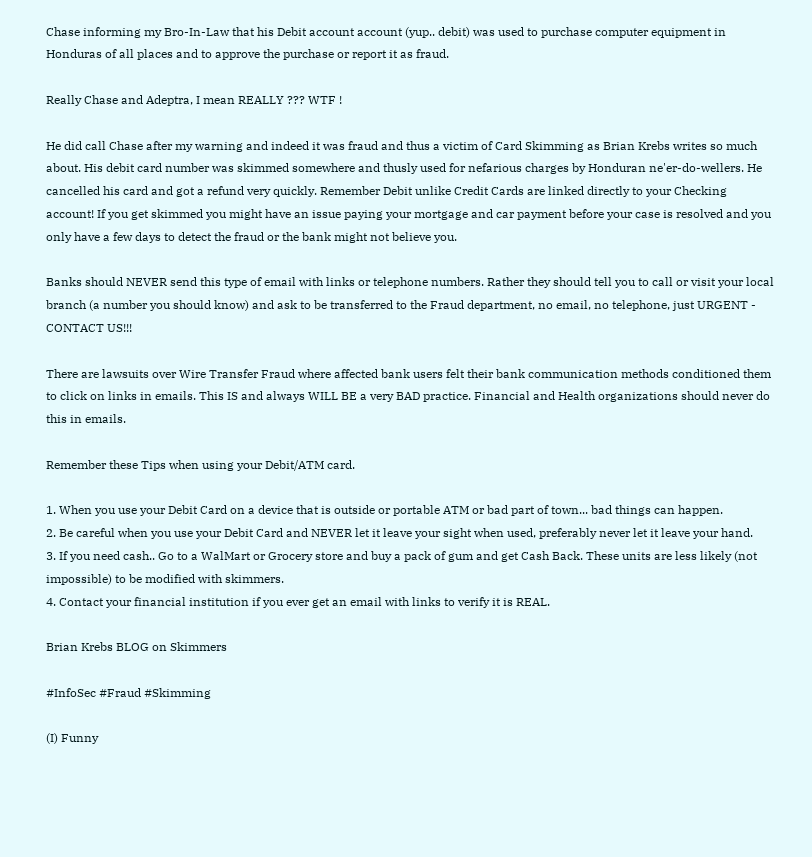Chase informing my Bro-In-Law that his Debit account account (yup.. debit) was used to purchase computer equipment in Honduras of all places and to approve the purchase or report it as fraud.

Really Chase and Adeptra, I mean REALLY ??? WTF !

He did call Chase after my warning and indeed it was fraud and thus a victim of Card Skimming as Brian Krebs writes so much about. His debit card number was skimmed somewhere and thusly used for nefarious charges by Honduran ne'er-do-wellers. He cancelled his card and got a refund very quickly. Remember Debit unlike Credit Cards are linked directly to your Checking account! If you get skimmed you might have an issue paying your mortgage and car payment before your case is resolved and you only have a few days to detect the fraud or the bank might not believe you.

Banks should NEVER send this type of email with links or telephone numbers. Rather they should tell you to call or visit your local branch (a number you should know) and ask to be transferred to the Fraud department, no email, no telephone, just URGENT - CONTACT US!!!

There are lawsuits over Wire Transfer Fraud where affected bank users felt their bank communication methods conditioned them to click on links in emails. This IS and always WILL BE a very BAD practice. Financial and Health organizations should never do this in emails.

Remember these Tips when using your Debit/ATM card.

1. When you use your Debit Card on a device that is outside or portable ATM or bad part of town... bad things can happen.
2. Be careful when you use your Debit Card and NEVER let it leave your sight when used, preferably never let it leave your hand.
3. If you need cash.. Go to a WalMart or Grocery store and buy a pack of gum and get Cash Back. These units are less likely (not impossible) to be modified with skimmers.
4. Contact your financial institution if you ever get an email with links to verify it is REAL.

Brian Krebs BLOG on Skimmers

#InfoSec #Fraud #Skimming

(I) Funny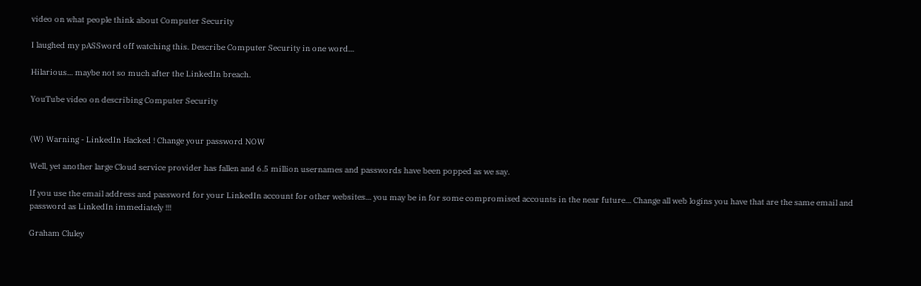video on what people think about Computer Security

I laughed my pASSword off watching this. Describe Computer Security in one word...

Hilarious... maybe not so much after the LinkedIn breach.

YouTube video on describing Computer Security


(W) Warning - LinkedIn Hacked ! Change your password NOW

Well, yet another large Cloud service provider has fallen and 6.5 million usernames and passwords have been popped as we say.

If you use the email address and password for your LinkedIn account for other websites... you may be in for some compromised accounts in the near future... Change all web logins you have that are the same email and password as LinkedIn immediately !!!

Graham Cluley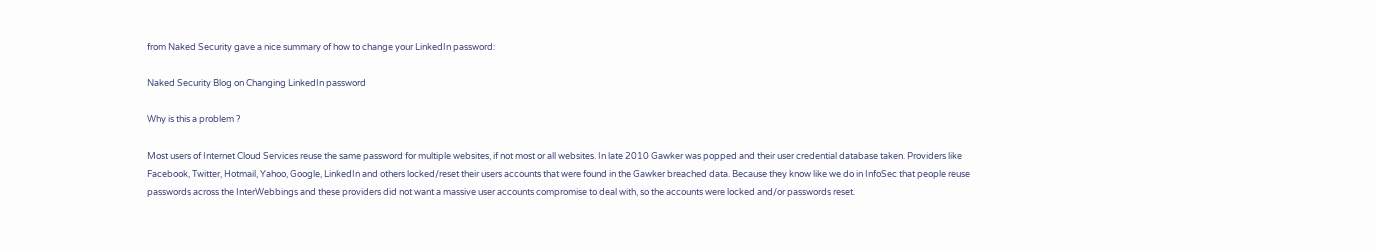from Naked Security gave a nice summary of how to change your LinkedIn password:

Naked Security Blog on Changing LinkedIn password

Why is this a problem ?

Most users of Internet Cloud Services reuse the same password for multiple websites, if not most or all websites. In late 2010 Gawker was popped and their user credential database taken. Providers like Facebook, Twitter, Hotmail, Yahoo, Google, LinkedIn and others locked/reset their users accounts that were found in the Gawker breached data. Because they know like we do in InfoSec that people reuse passwords across the InterWebbings and these providers did not want a massive user accounts compromise to deal with, so the accounts were locked and/or passwords reset.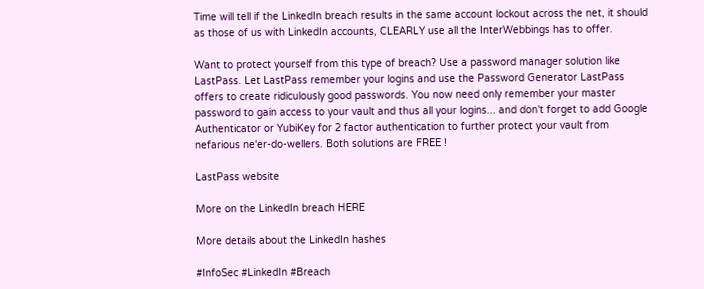Time will tell if the LinkedIn breach results in the same account lockout across the net, it should as those of us with LinkedIn accounts, CLEARLY use all the InterWebbings has to offer.

Want to protect yourself from this type of breach? Use a password manager solution like LastPass. Let LastPass remember your logins and use the Password Generator LastPass offers to create ridiculously good passwords. You now need only remember your master password to gain access to your vault and thus all your logins... and don't forget to add Google Authenticator or YubiKey for 2 factor authentication to further protect your vault from nefarious ne'er-do-wellers. Both solutions are FREE !

LastPass website

More on the LinkedIn breach HERE

More details about the LinkedIn hashes

#InfoSec #LinkedIn #Breach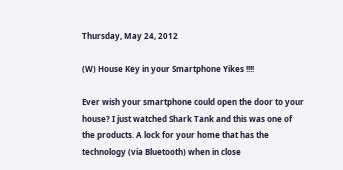Thursday, May 24, 2012

(W) House Key in your Smartphone Yikes !!!!

Ever wish your smartphone could open the door to your house? I just watched Shark Tank and this was one of the products. A lock for your home that has the technology (via Bluetooth) when in close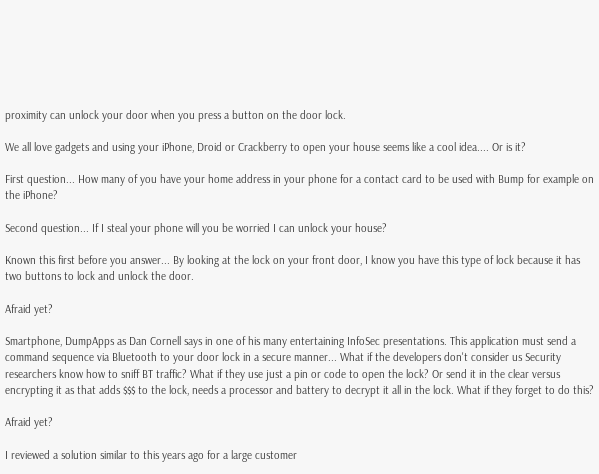proximity can unlock your door when you press a button on the door lock.

We all love gadgets and using your iPhone, Droid or Crackberry to open your house seems like a cool idea.... Or is it?

First question... How many of you have your home address in your phone for a contact card to be used with Bump for example on the iPhone?

Second question... If I steal your phone will you be worried I can unlock your house?

Known this first before you answer... By looking at the lock on your front door, I know you have this type of lock because it has two buttons to lock and unlock the door.

Afraid yet?

Smartphone, DumpApps as Dan Cornell says in one of his many entertaining InfoSec presentations. This application must send a command sequence via Bluetooth to your door lock in a secure manner... What if the developers don't consider us Security researchers know how to sniff BT traffic? What if they use just a pin or code to open the lock? Or send it in the clear versus encrypting it as that adds $$$ to the lock, needs a processor and battery to decrypt it all in the lock. What if they forget to do this?

Afraid yet?

I reviewed a solution similar to this years ago for a large customer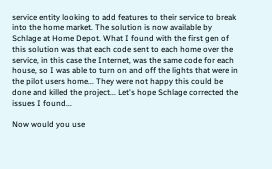service entity looking to add features to their service to break into the home market. The solution is now available by Schlage at Home Depot. What I found with the first gen of this solution was that each code sent to each home over the service, in this case the Internet, was the same code for each house, so I was able to turn on and off the lights that were in the pilot users home... They were not happy this could be done and killed the project... Let's hope Schlage corrected the issues I found...

Now would you use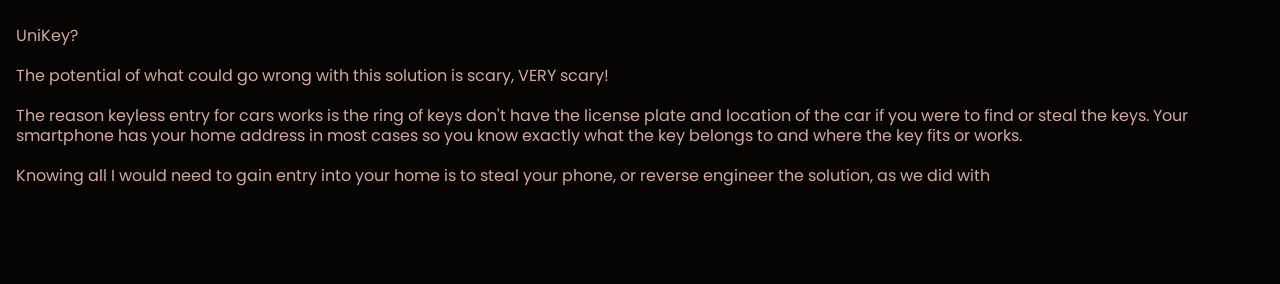UniKey?

The potential of what could go wrong with this solution is scary, VERY scary!

The reason keyless entry for cars works is the ring of keys don't have the license plate and location of the car if you were to find or steal the keys. Your smartphone has your home address in most cases so you know exactly what the key belongs to and where the key fits or works.

Knowing all I would need to gain entry into your home is to steal your phone, or reverse engineer the solution, as we did with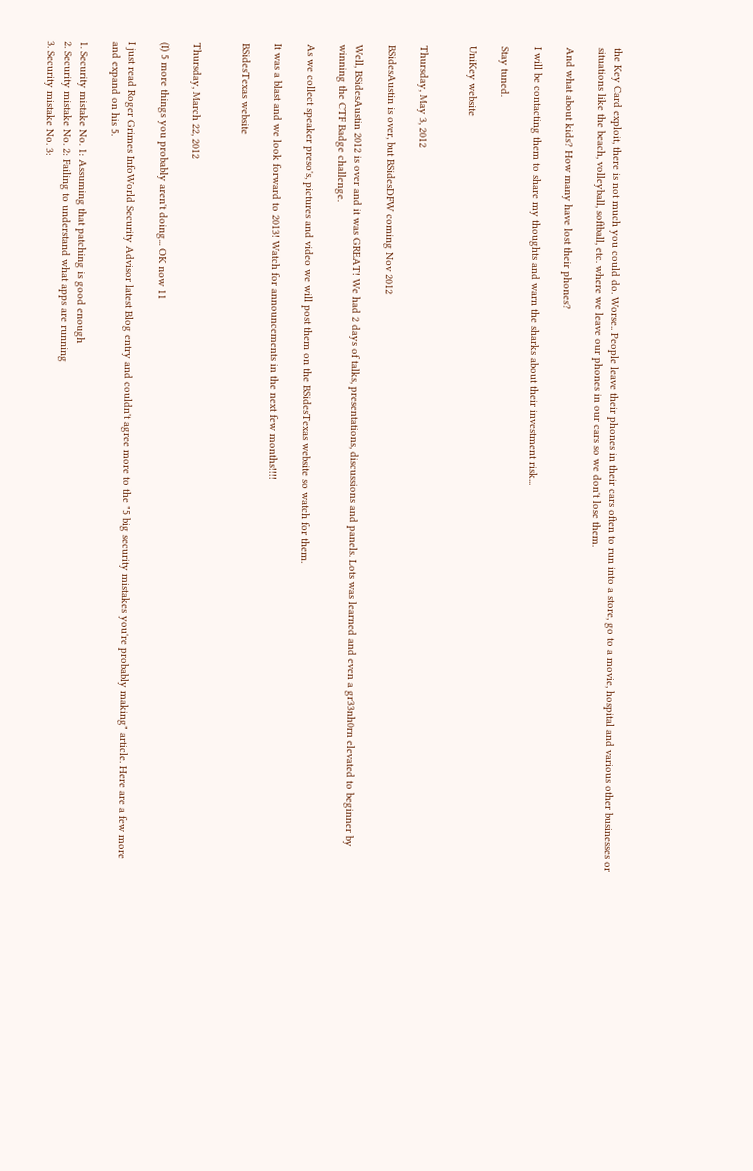the Key Card exploit, there is not much you could do. Worse.. People leave their phones in their cars often to run into a store, go to a movie, hospital and various other businesses or situations like the beach, volleyball, softball, etc. where we leave our phones in our cars so we don't lose them.

And what about kids? How many have lost their phones?

I will be contacting them to share my thoughts and warn the sharks about their investment risk...

Stay tuned.

UniKey website


Thursday, May 3, 2012

BSidesAustin is over, but BSidesDFW coming Nov 2012

Well, BSidesAustin 2012 is over and it was GREAT! We had 2 days of talks, presentations, discussions and panels. Lots was learned and even a gr33nh0rn elevated to beginner by winning the CTF Badge challenge.

As we collect speaker preso's, pictures and video we will post them on the BSidesTexas website so watch for them.

It was a blast and we look forward to 2013! Watch for announcements in the next few months!!!!

BSidesTexas website


Thursday, March 22, 2012

(I) 5 more things you probably aren't doing... OK now 11

I just read Roger Grimes InfoWorld Security Advisor latest Blog entry and couldn't agree more to the "5 big security mistakes you're probably making" article. Here are a few more and expand on his 5.

1. Security mistake No. 1: Assuming that patching is good enough
2. Security mistake No. 2: Failing to understand what apps are running
3. Security mistake No. 3: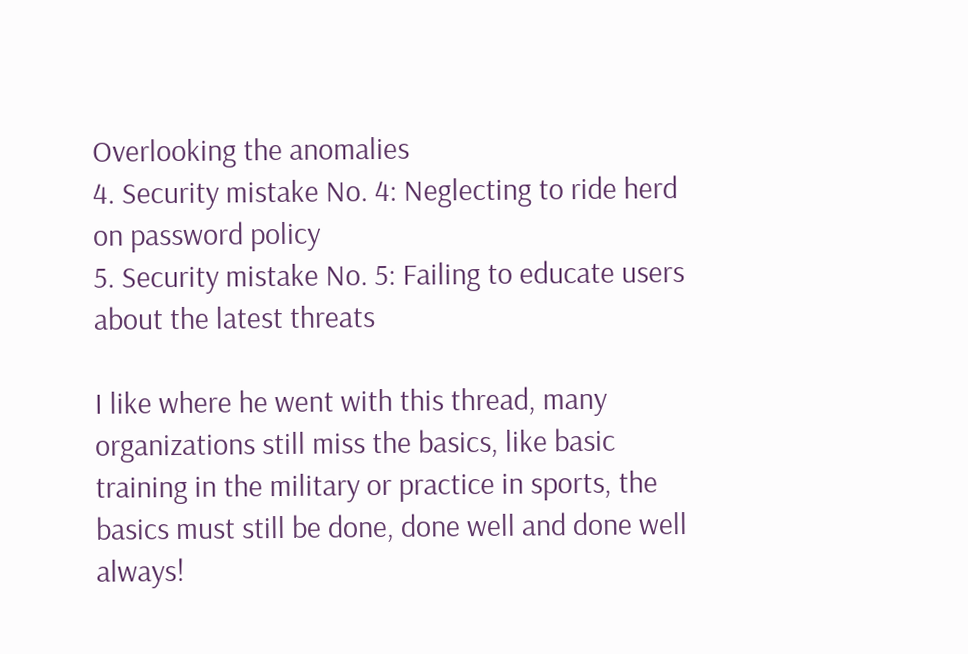Overlooking the anomalies
4. Security mistake No. 4: Neglecting to ride herd on password policy
5. Security mistake No. 5: Failing to educate users about the latest threats

I like where he went with this thread, many organizations still miss the basics, like basic training in the military or practice in sports, the basics must still be done, done well and done well always!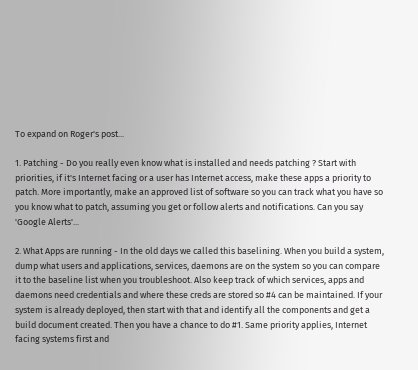To expand on Roger's post...

1. Patching - Do you really even know what is installed and needs patching ? Start with priorities, if it's Internet facing or a user has Internet access, make these apps a priority to patch. More importantly, make an approved list of software so you can track what you have so you know what to patch, assuming you get or follow alerts and notifications. Can you say 'Google Alerts'...

2. What Apps are running - In the old days we called this baselining. When you build a system, dump what users and applications, services, daemons are on the system so you can compare it to the baseline list when you troubleshoot. Also keep track of which services, apps and daemons need credentials and where these creds are stored so #4 can be maintained. If your system is already deployed, then start with that and identify all the components and get a build document created. Then you have a chance to do #1. Same priority applies, Internet facing systems first and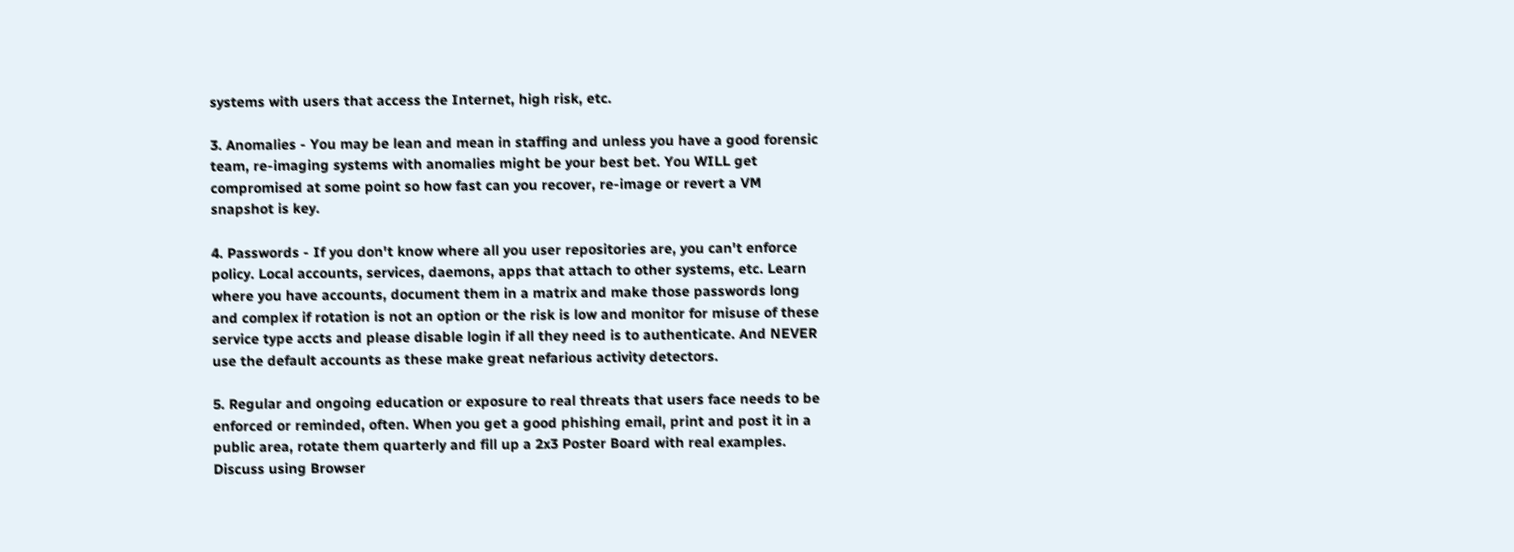systems with users that access the Internet, high risk, etc.

3. Anomalies - You may be lean and mean in staffing and unless you have a good forensic team, re-imaging systems with anomalies might be your best bet. You WILL get compromised at some point so how fast can you recover, re-image or revert a VM snapshot is key.

4. Passwords - If you don't know where all you user repositories are, you can't enforce policy. Local accounts, services, daemons, apps that attach to other systems, etc. Learn where you have accounts, document them in a matrix and make those passwords long and complex if rotation is not an option or the risk is low and monitor for misuse of these service type accts and please disable login if all they need is to authenticate. And NEVER use the default accounts as these make great nefarious activity detectors.

5. Regular and ongoing education or exposure to real threats that users face needs to be enforced or reminded, often. When you get a good phishing email, print and post it in a public area, rotate them quarterly and fill up a 2x3 Poster Board with real examples. Discuss using Browser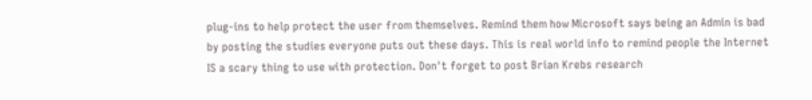plug-ins to help protect the user from themselves. Remind them how Microsoft says being an Admin is bad by posting the studies everyone puts out these days. This is real world info to remind people the Internet IS a scary thing to use with protection. Don't forget to post Brian Krebs research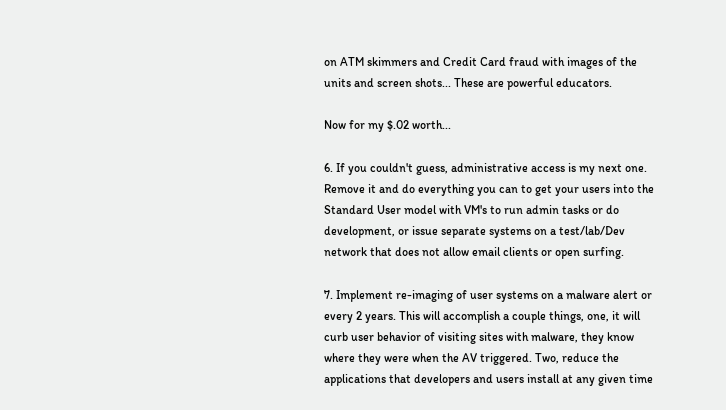on ATM skimmers and Credit Card fraud with images of the units and screen shots... These are powerful educators.

Now for my $.02 worth...

6. If you couldn't guess, administrative access is my next one. Remove it and do everything you can to get your users into the Standard User model with VM's to run admin tasks or do development, or issue separate systems on a test/lab/Dev network that does not allow email clients or open surfing.

7. Implement re-imaging of user systems on a malware alert or every 2 years. This will accomplish a couple things, one, it will curb user behavior of visiting sites with malware, they know where they were when the AV triggered. Two, reduce the applications that developers and users install at any given time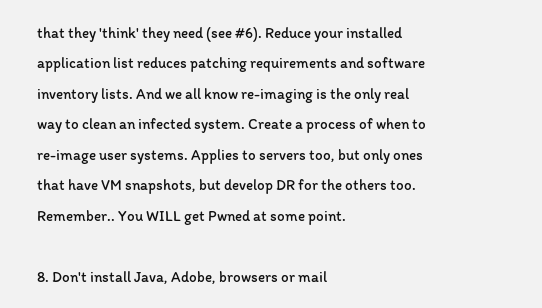that they 'think' they need (see #6). Reduce your installed application list reduces patching requirements and software inventory lists. And we all know re-imaging is the only real way to clean an infected system. Create a process of when to re-image user systems. Applies to servers too, but only ones that have VM snapshots, but develop DR for the others too. Remember.. You WILL get Pwned at some point.

8. Don't install Java, Adobe, browsers or mail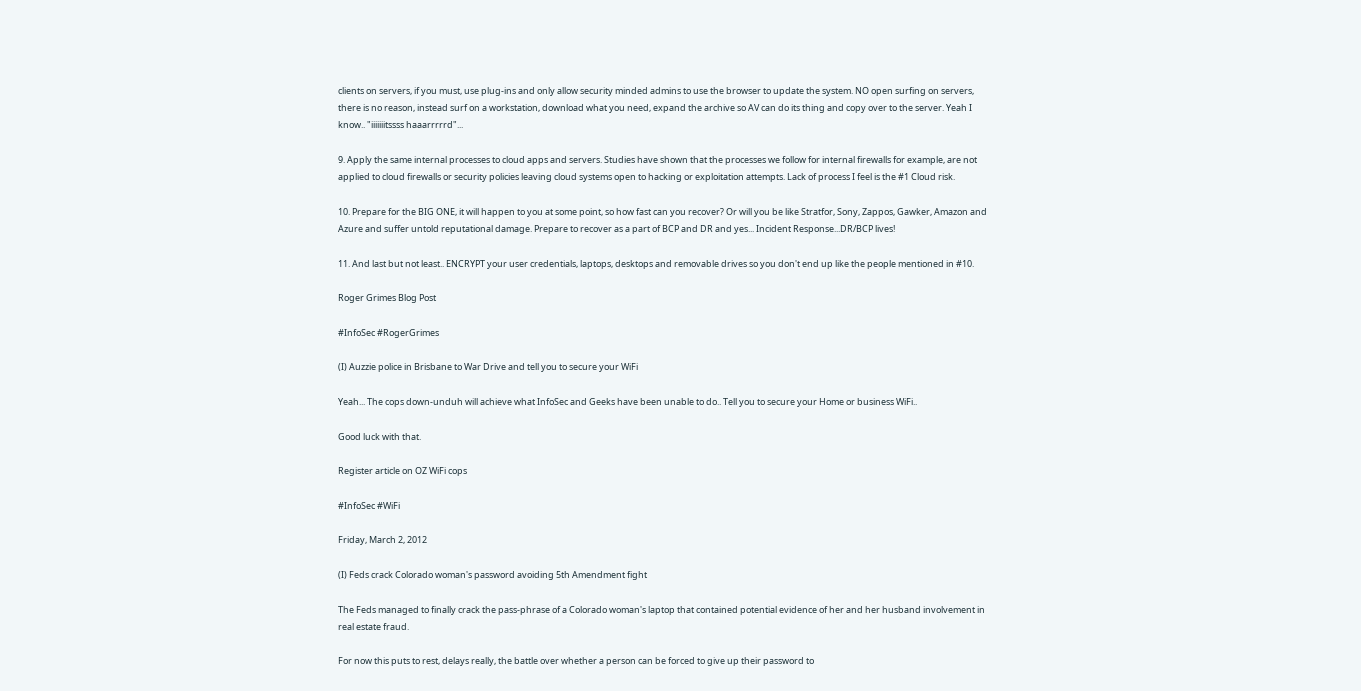clients on servers, if you must, use plug-ins and only allow security minded admins to use the browser to update the system. NO open surfing on servers, there is no reason, instead surf on a workstation, download what you need, expand the archive so AV can do its thing and copy over to the server. Yeah I know.. "iiiiiiitssss haaarrrrrd"...

9. Apply the same internal processes to cloud apps and servers. Studies have shown that the processes we follow for internal firewalls for example, are not applied to cloud firewalls or security policies leaving cloud systems open to hacking or exploitation attempts. Lack of process I feel is the #1 Cloud risk.

10. Prepare for the BIG ONE, it will happen to you at some point, so how fast can you recover? Or will you be like Stratfor, Sony, Zappos, Gawker, Amazon and Azure and suffer untold reputational damage. Prepare to recover as a part of BCP and DR and yes... Incident Response...DR/BCP lives!

11. And last but not least.. ENCRYPT your user credentials, laptops, desktops and removable drives so you don't end up like the people mentioned in #10.

Roger Grimes Blog Post

#InfoSec #RogerGrimes

(I) Auzzie police in Brisbane to War Drive and tell you to secure your WiFi

Yeah... The cops down-unduh will achieve what InfoSec and Geeks have been unable to do.. Tell you to secure your Home or business WiFi..

Good luck with that.

Register article on OZ WiFi cops

#InfoSec #WiFi

Friday, March 2, 2012

(I) Feds crack Colorado woman's password avoiding 5th Amendment fight

The Feds managed to finally crack the pass-phrase of a Colorado woman's laptop that contained potential evidence of her and her husband involvement in real estate fraud.

For now this puts to rest, delays really, the battle over whether a person can be forced to give up their password to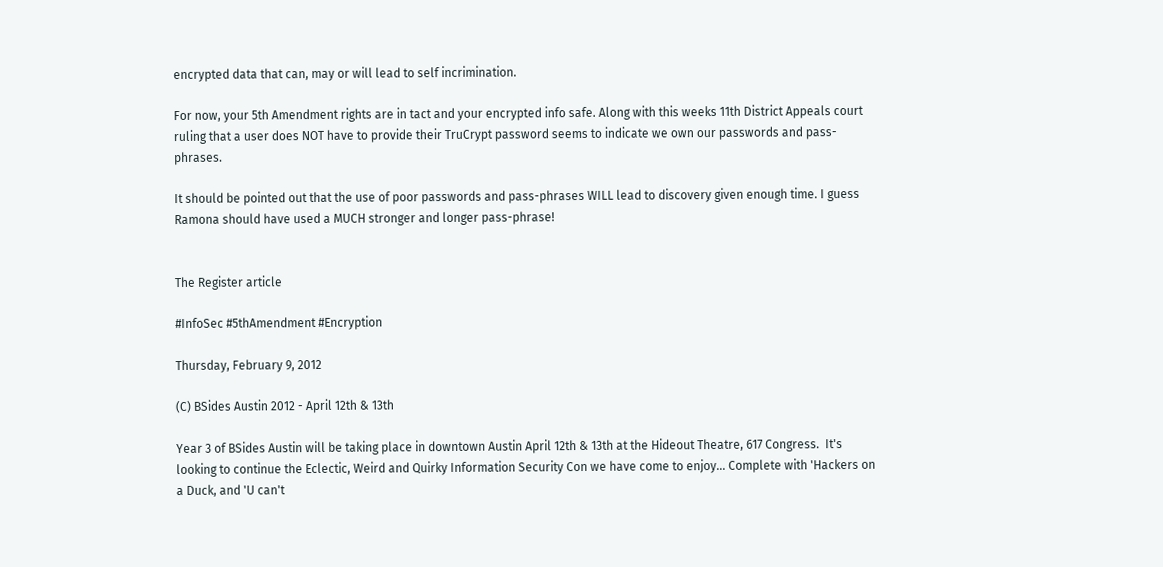encrypted data that can, may or will lead to self incrimination.

For now, your 5th Amendment rights are in tact and your encrypted info safe. Along with this weeks 11th District Appeals court ruling that a user does NOT have to provide their TruCrypt password seems to indicate we own our passwords and pass-phrases.

It should be pointed out that the use of poor passwords and pass-phrases WILL lead to discovery given enough time. I guess Ramona should have used a MUCH stronger and longer pass-phrase!


The Register article

#InfoSec #5thAmendment #Encryption

Thursday, February 9, 2012

(C) BSides Austin 2012 - April 12th & 13th

Year 3 of BSides Austin will be taking place in downtown Austin April 12th & 13th at the Hideout Theatre, 617 Congress.  It's looking to continue the Eclectic, Weird and Quirky Information Security Con we have come to enjoy... Complete with 'Hackers on a Duck, and 'U can't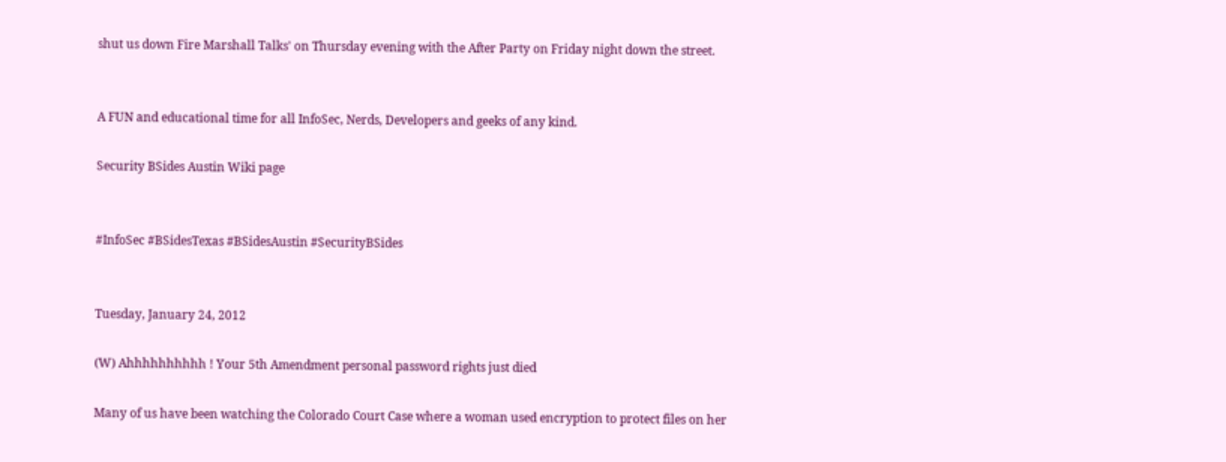shut us down Fire Marshall Talks' on Thursday evening with the After Party on Friday night down the street.


A FUN and educational time for all InfoSec, Nerds, Developers and geeks of any kind.

Security BSides Austin Wiki page


#InfoSec #BSidesTexas #BSidesAustin #SecurityBSides


Tuesday, January 24, 2012

(W) Ahhhhhhhhhh ! Your 5th Amendment personal password rights just died

Many of us have been watching the Colorado Court Case where a woman used encryption to protect files on her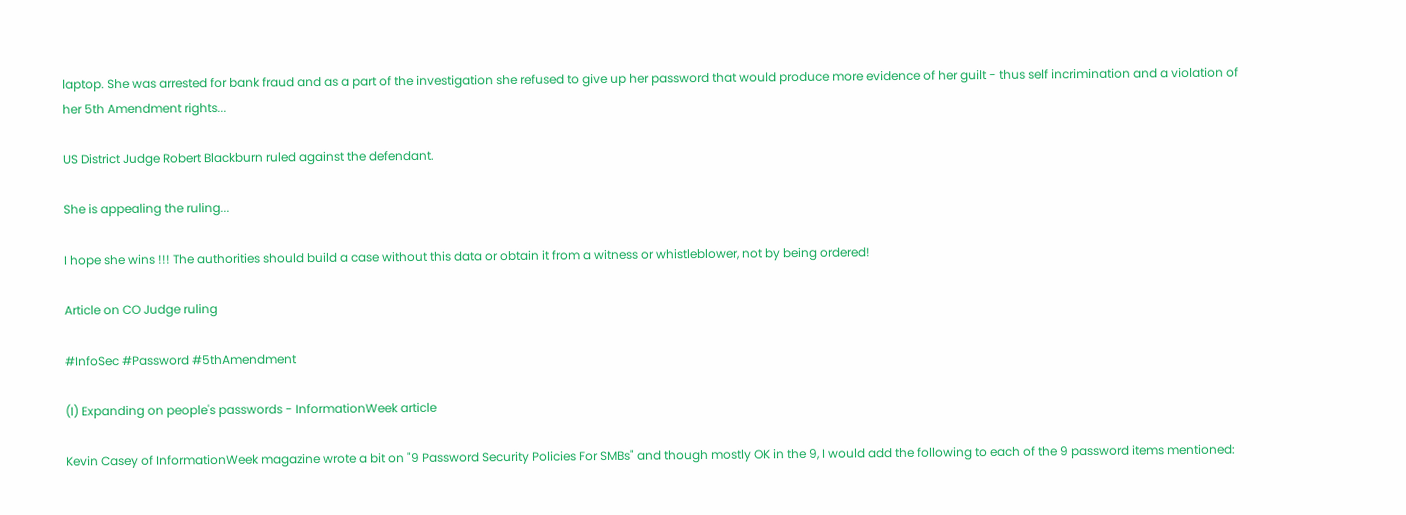laptop. She was arrested for bank fraud and as a part of the investigation she refused to give up her password that would produce more evidence of her guilt - thus self incrimination and a violation of her 5th Amendment rights...

US District Judge Robert Blackburn ruled against the defendant.

She is appealing the ruling...

I hope she wins !!! The authorities should build a case without this data or obtain it from a witness or whistleblower, not by being ordered!

Article on CO Judge ruling

#InfoSec #Password #5thAmendment

(I) Expanding on people's passwords - InformationWeek article

Kevin Casey of InformationWeek magazine wrote a bit on "9 Password Security Policies For SMBs" and though mostly OK in the 9, I would add the following to each of the 9 password items mentioned: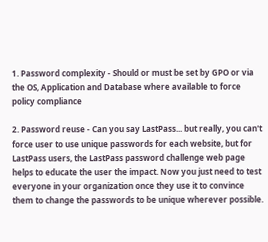1. Password complexity - Should or must be set by GPO or via the OS, Application and Database where available to force policy compliance

2. Password reuse - Can you say LastPass... but really, you can't force user to use unique passwords for each website, but for LastPass users, the LastPass password challenge web page helps to educate the user the impact. Now you just need to test everyone in your organization once they use it to convince them to change the passwords to be unique wherever possible.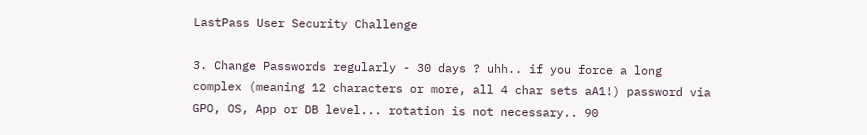LastPass User Security Challenge

3. Change Passwords regularly - 30 days ? uhh.. if you force a long complex (meaning 12 characters or more, all 4 char sets aA1!) password via GPO, OS, App or DB level... rotation is not necessary.. 90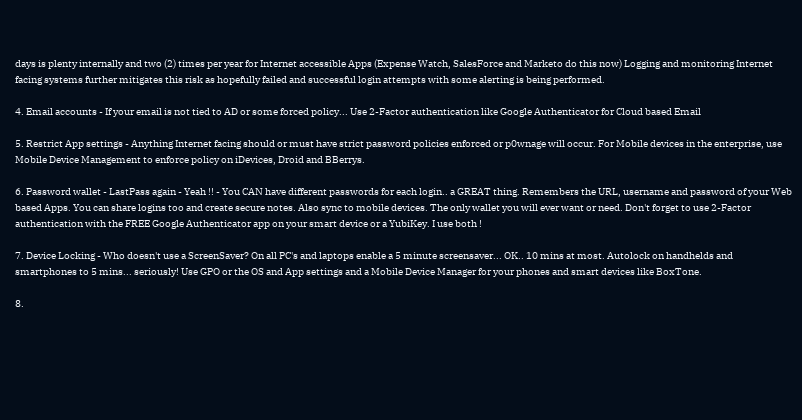days is plenty internally and two (2) times per year for Internet accessible Apps (Expense Watch, SalesForce and Marketo do this now) Logging and monitoring Internet facing systems further mitigates this risk as hopefully failed and successful login attempts with some alerting is being performed.

4. Email accounts - If your email is not tied to AD or some forced policy... Use 2-Factor authentication like Google Authenticator for Cloud based Email

5. Restrict App settings - Anything Internet facing should or must have strict password policies enforced or p0wnage will occur. For Mobile devices in the enterprise, use Mobile Device Management to enforce policy on iDevices, Droid and BBerrys.

6. Password wallet - LastPass again - Yeah !! - You CAN have different passwords for each login.. a GREAT thing. Remembers the URL, username and password of your Web based Apps. You can share logins too and create secure notes. Also sync to mobile devices. The only wallet you will ever want or need. Don't forget to use 2-Factor authentication with the FREE Google Authenticator app on your smart device or a YubiKey. I use both !

7. Device Locking - Who doesn't use a ScreenSaver? On all PC's and laptops enable a 5 minute screensaver... OK.. 10 mins at most. Autolock on handhelds and smartphones to 5 mins... seriously! Use GPO or the OS and App settings and a Mobile Device Manager for your phones and smart devices like BoxTone.

8.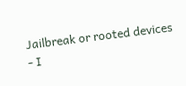Jailbreak or rooted devices - I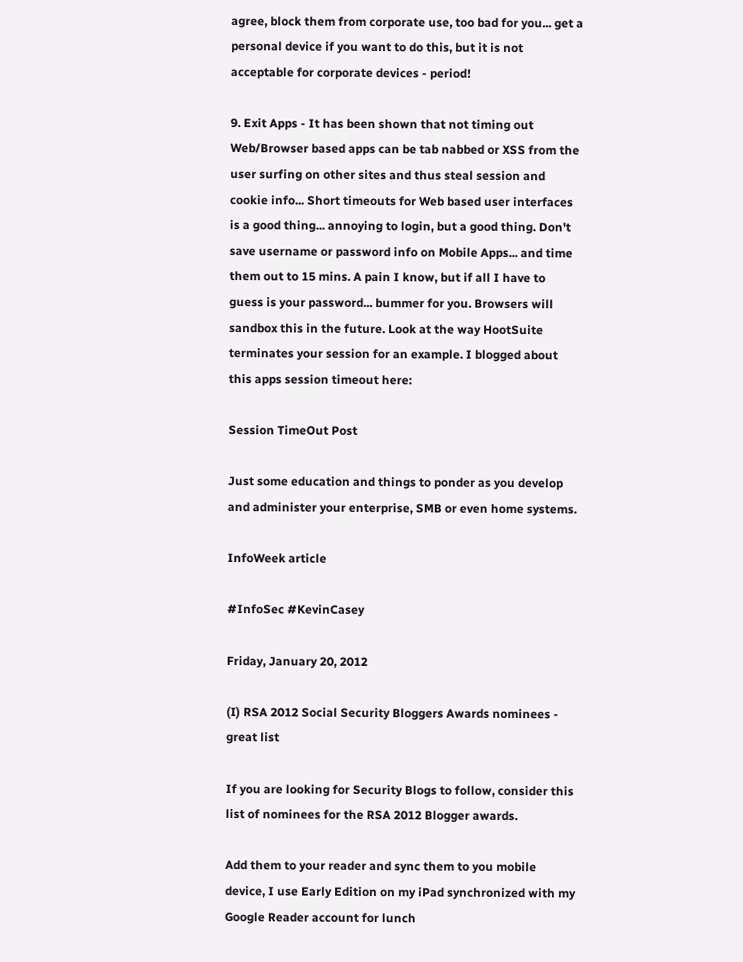agree, block them from corporate use, too bad for you... get a personal device if you want to do this, but it is not acceptable for corporate devices - period!

9. Exit Apps - It has been shown that not timing out Web/Browser based apps can be tab nabbed or XSS from the user surfing on other sites and thus steal session and cookie info... Short timeouts for Web based user interfaces is a good thing... annoying to login, but a good thing. Don't save username or password info on Mobile Apps... and time them out to 15 mins. A pain I know, but if all I have to guess is your password... bummer for you. Browsers will sandbox this in the future. Look at the way HootSuite terminates your session for an example. I blogged about this apps session timeout here:

Session TimeOut Post

Just some education and things to ponder as you develop and administer your enterprise, SMB or even home systems.

InfoWeek article

#InfoSec #KevinCasey

Friday, January 20, 2012

(I) RSA 2012 Social Security Bloggers Awards nominees - great list

If you are looking for Security Blogs to follow, consider this list of nominees for the RSA 2012 Blogger awards.

Add them to your reader and sync them to you mobile device, I use Early Edition on my iPad synchronized with my Google Reader account for lunch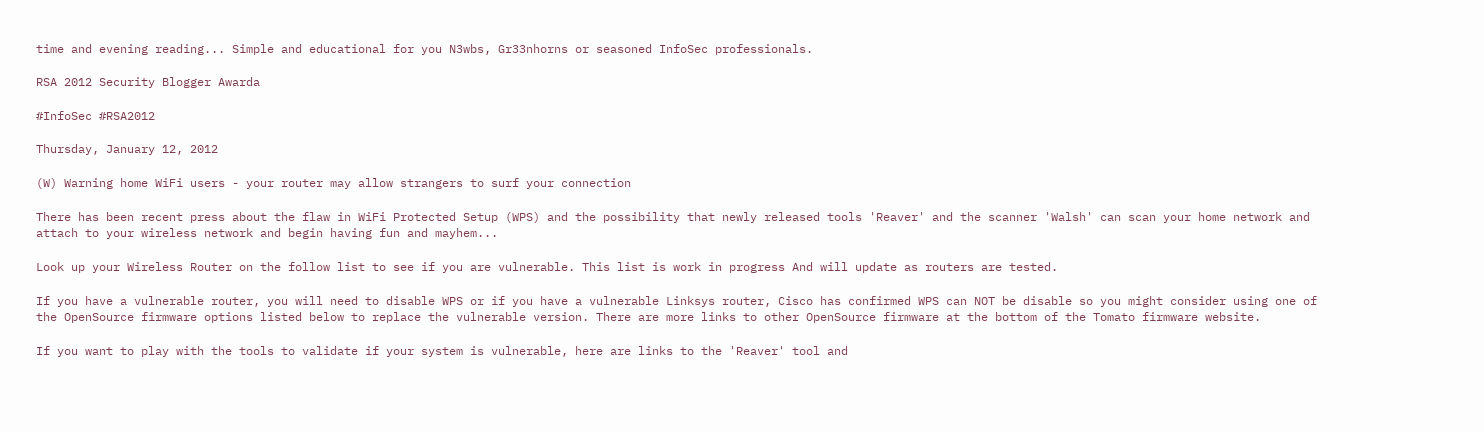time and evening reading... Simple and educational for you N3wbs, Gr33nhorns or seasoned InfoSec professionals.

RSA 2012 Security Blogger Awarda

#InfoSec #RSA2012

Thursday, January 12, 2012

(W) Warning home WiFi users - your router may allow strangers to surf your connection

There has been recent press about the flaw in WiFi Protected Setup (WPS) and the possibility that newly released tools 'Reaver' and the scanner 'Walsh' can scan your home network and attach to your wireless network and begin having fun and mayhem...

Look up your Wireless Router on the follow list to see if you are vulnerable. This list is work in progress And will update as routers are tested.

If you have a vulnerable router, you will need to disable WPS or if you have a vulnerable Linksys router, Cisco has confirmed WPS can NOT be disable so you might consider using one of the OpenSource firmware options listed below to replace the vulnerable version. There are more links to other OpenSource firmware at the bottom of the Tomato firmware website.

If you want to play with the tools to validate if your system is vulnerable, here are links to the 'Reaver' tool and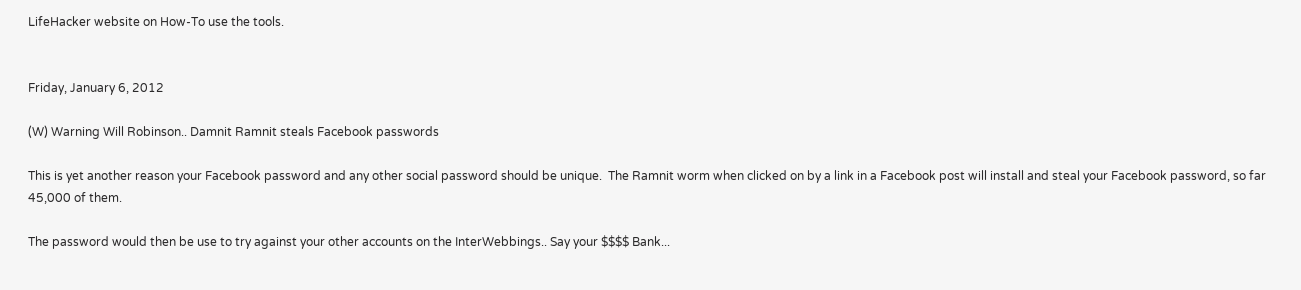LifeHacker website on How-To use the tools.


Friday, January 6, 2012

(W) Warning Will Robinson.. Damnit Ramnit steals Facebook passwords

This is yet another reason your Facebook password and any other social password should be unique.  The Ramnit worm when clicked on by a link in a Facebook post will install and steal your Facebook password, so far 45,000 of them.

The password would then be use to try against your other accounts on the InterWebbings.. Say your $$$$ Bank...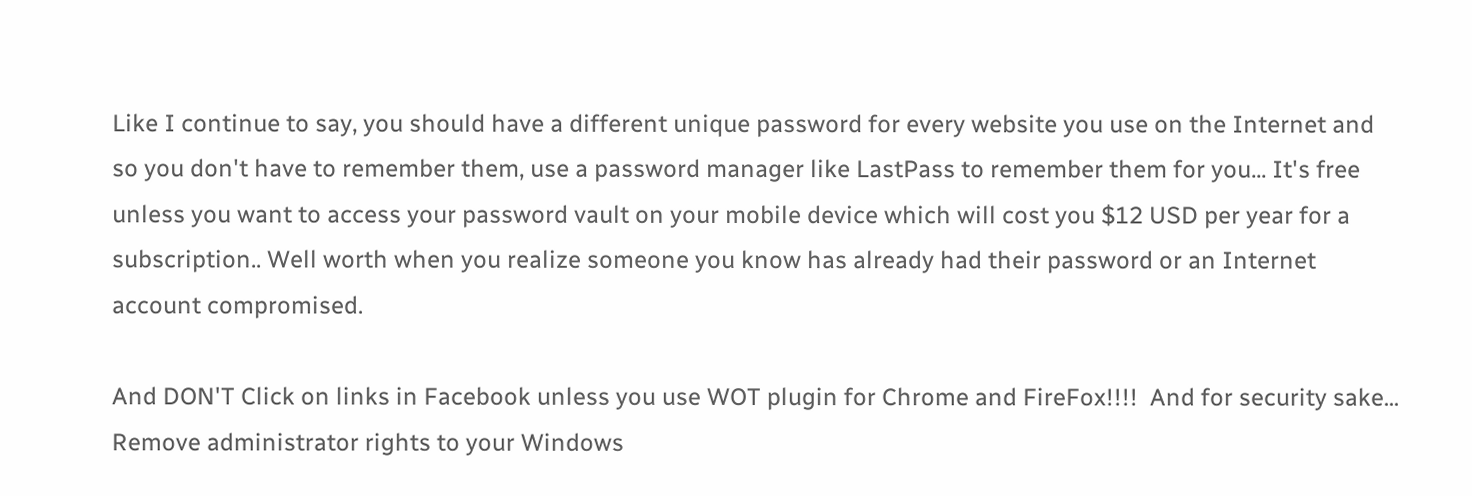Like I continue to say, you should have a different unique password for every website you use on the Internet and so you don't have to remember them, use a password manager like LastPass to remember them for you... It's free unless you want to access your password vault on your mobile device which will cost you $12 USD per year for a subscription.. Well worth when you realize someone you know has already had their password or an Internet account compromised.

And DON'T Click on links in Facebook unless you use WOT plugin for Chrome and FireFox!!!!  And for security sake... Remove administrator rights to your Windows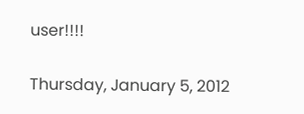user!!!!

Thursday, January 5, 2012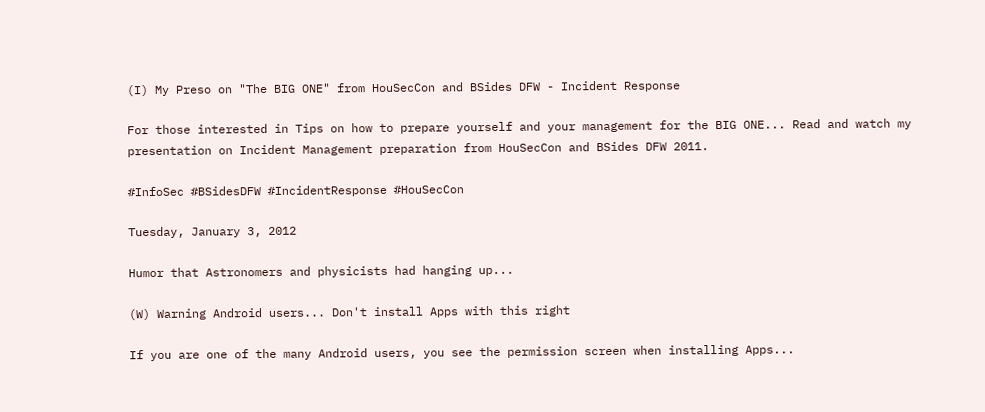(I) My Preso on "The BIG ONE" from HouSecCon and BSides DFW - Incident Response

For those interested in Tips on how to prepare yourself and your management for the BIG ONE... Read and watch my presentation on Incident Management preparation from HouSecCon and BSides DFW 2011.

#InfoSec #BSidesDFW #IncidentResponse #HouSecCon

Tuesday, January 3, 2012

Humor that Astronomers and physicists had hanging up...

(W) Warning Android users... Don't install Apps with this right

If you are one of the many Android users, you see the permission screen when installing Apps...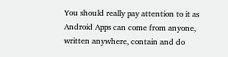You should really pay attention to it as Android Apps can come from anyone, written anywhere, contain and do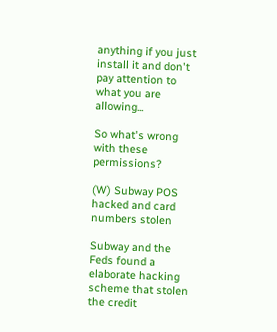anything if you just install it and don't pay attention to what you are allowing...

So what's wrong with these permissions?

(W) Subway POS hacked and card numbers stolen

Subway and the Feds found a elaborate hacking scheme that stolen the credit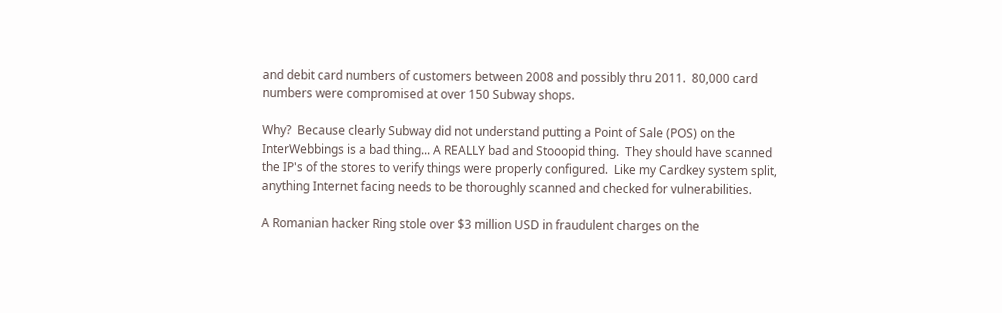and debit card numbers of customers between 2008 and possibly thru 2011.  80,000 card numbers were compromised at over 150 Subway shops.

Why?  Because clearly Subway did not understand putting a Point of Sale (POS) on the InterWebbings is a bad thing... A REALLY bad and Stooopid thing.  They should have scanned the IP's of the stores to verify things were properly configured.  Like my Cardkey system split, anything Internet facing needs to be thoroughly scanned and checked for vulnerabilities.

A Romanian hacker Ring stole over $3 million USD in fraudulent charges on the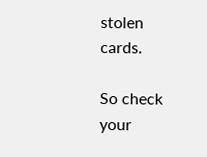stolen cards.

So check your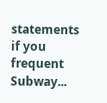statements if you frequent Subway...